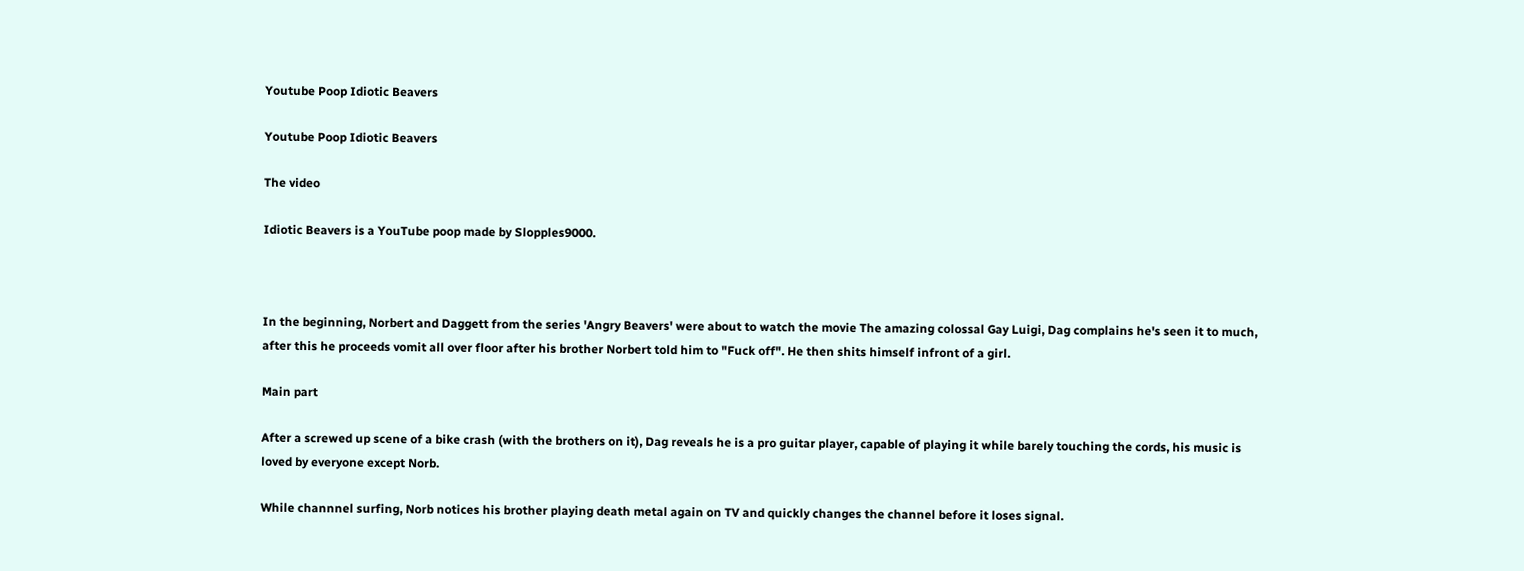Youtube Poop Idiotic Beavers

Youtube Poop Idiotic Beavers

The video

Idiotic Beavers is a YouTube poop made by Slopples9000.



In the beginning, Norbert and Daggett from the series 'Angry Beavers' were about to watch the movie The amazing colossal Gay Luigi, Dag complains he's seen it to much, after this he proceeds vomit all over floor after his brother Norbert told him to "Fuck off". He then shits himself infront of a girl.

Main part

After a screwed up scene of a bike crash (with the brothers on it), Dag reveals he is a pro guitar player, capable of playing it while barely touching the cords, his music is loved by everyone except Norb.

While channnel surfing, Norb notices his brother playing death metal again on TV and quickly changes the channel before it loses signal.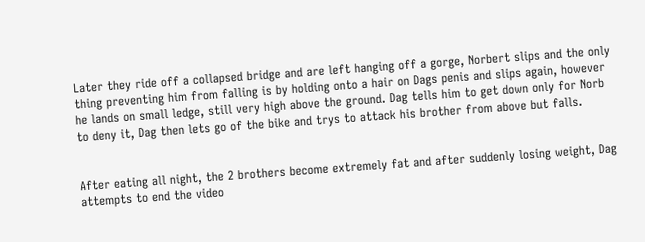Later they ride off a collapsed bridge and are left hanging off a gorge, Norbert slips and the only thing preventing him from falling is by holding onto a hair on Dags penis and slips again, however he lands on small ledge, still very high above the ground. Dag tells him to get down only for Norb to deny it, Dag then lets go of the bike and trys to attack his brother from above but falls.


After eating all night, the 2 brothers become extremely fat and after suddenly losing weight, Dag attempts to end the video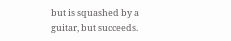but is squashed by a guitar, but succeeds.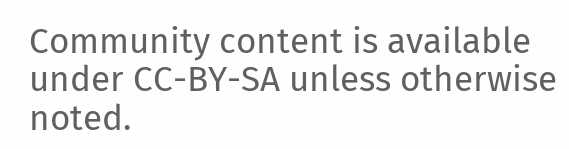Community content is available under CC-BY-SA unless otherwise noted.